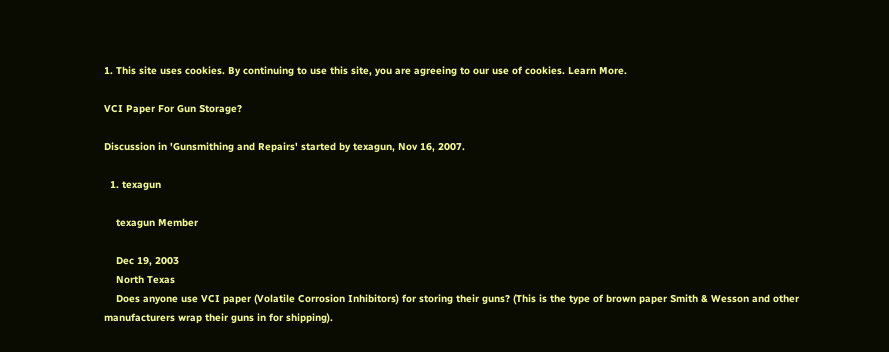1. This site uses cookies. By continuing to use this site, you are agreeing to our use of cookies. Learn More.

VCI Paper For Gun Storage?

Discussion in 'Gunsmithing and Repairs' started by texagun, Nov 16, 2007.

  1. texagun

    texagun Member

    Dec 19, 2003
    North Texas
    Does anyone use VCI paper (Volatile Corrosion Inhibitors) for storing their guns? (This is the type of brown paper Smith & Wesson and other manufacturers wrap their guns in for shipping).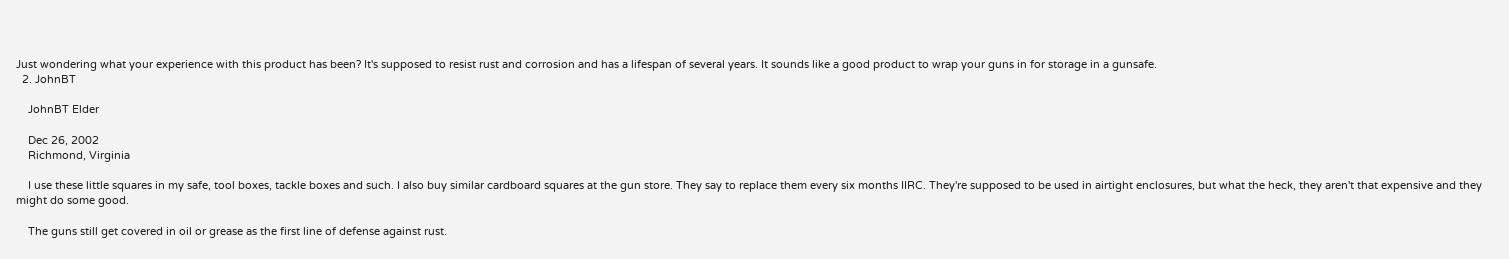Just wondering what your experience with this product has been? It's supposed to resist rust and corrosion and has a lifespan of several years. It sounds like a good product to wrap your guns in for storage in a gunsafe.
  2. JohnBT

    JohnBT Elder

    Dec 26, 2002
    Richmond, Virginia

    I use these little squares in my safe, tool boxes, tackle boxes and such. I also buy similar cardboard squares at the gun store. They say to replace them every six months IIRC. They're supposed to be used in airtight enclosures, but what the heck, they aren't that expensive and they might do some good.

    The guns still get covered in oil or grease as the first line of defense against rust.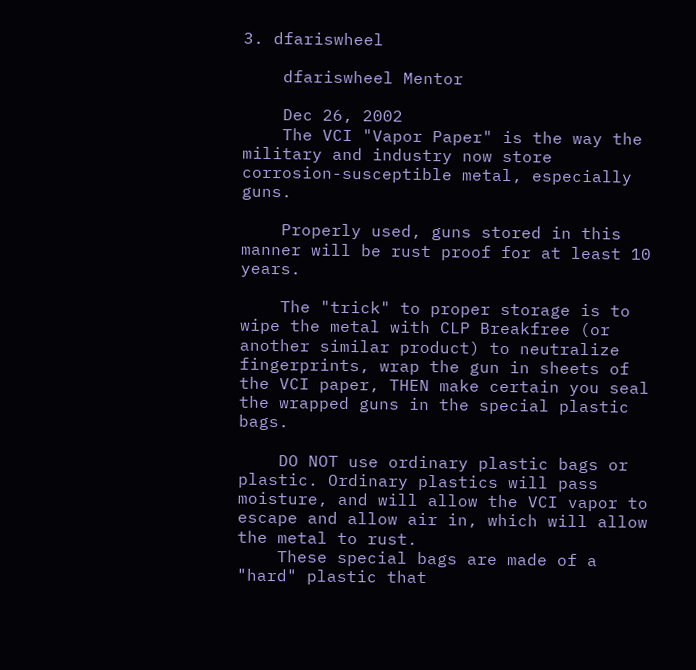3. dfariswheel

    dfariswheel Mentor

    Dec 26, 2002
    The VCI "Vapor Paper" is the way the military and industry now store corrosion-susceptible metal, especially guns.

    Properly used, guns stored in this manner will be rust proof for at least 10 years.

    The "trick" to proper storage is to wipe the metal with CLP Breakfree (or another similar product) to neutralize fingerprints, wrap the gun in sheets of the VCI paper, THEN make certain you seal the wrapped guns in the special plastic bags.

    DO NOT use ordinary plastic bags or plastic. Ordinary plastics will pass moisture, and will allow the VCI vapor to escape and allow air in, which will allow the metal to rust.
    These special bags are made of a "hard" plastic that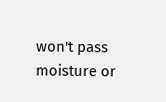won't pass moisture or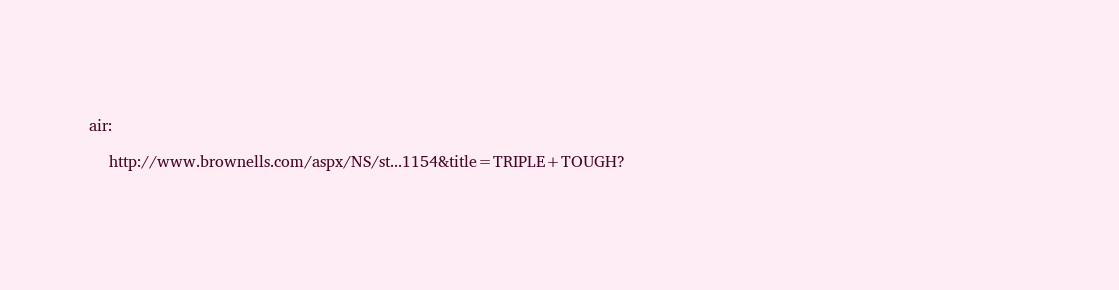air:

    http://www.brownells.com/aspx/NS/st...1154&title=TRIPLE+TOUGH?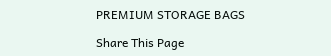PREMIUM STORAGE BAGS

Share This Page